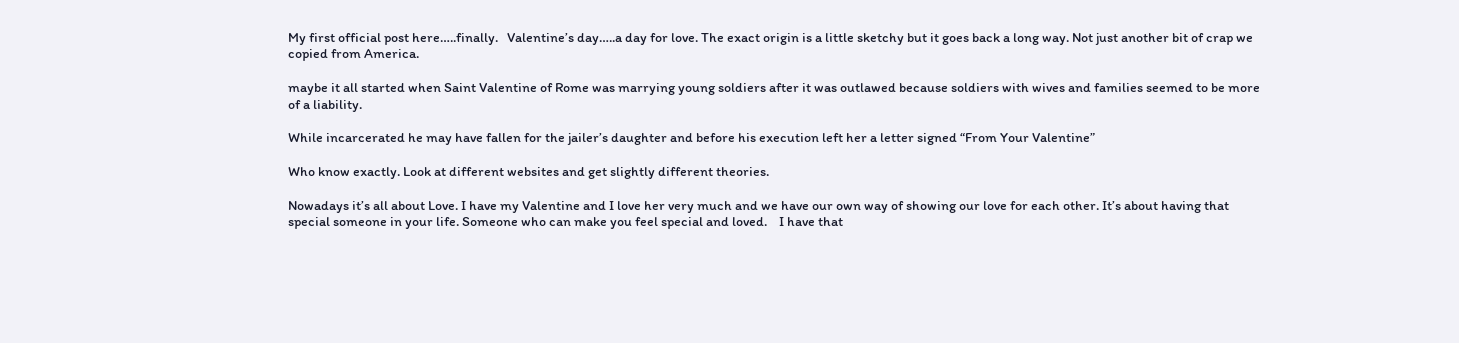My first official post here…..finally.   Valentine’s day…..a day for love. The exact origin is a little sketchy but it goes back a long way. Not just another bit of crap we copied from America.

maybe it all started when Saint Valentine of Rome was marrying young soldiers after it was outlawed because soldiers with wives and families seemed to be more of a liability.

While incarcerated he may have fallen for the jailer’s daughter and before his execution left her a letter signed “From Your Valentine”

Who know exactly. Look at different websites and get slightly different theories.

Nowadays it’s all about Love. I have my Valentine and I love her very much and we have our own way of showing our love for each other. It’s about having that special someone in your life. Someone who can make you feel special and loved.    I have that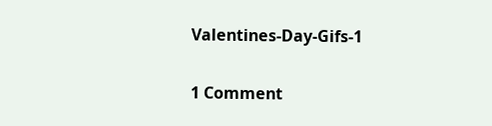Valentines-Day-Gifs-1


1 Comment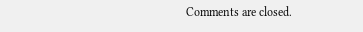Comments are closed.